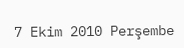7 Ekim 2010 Perşembe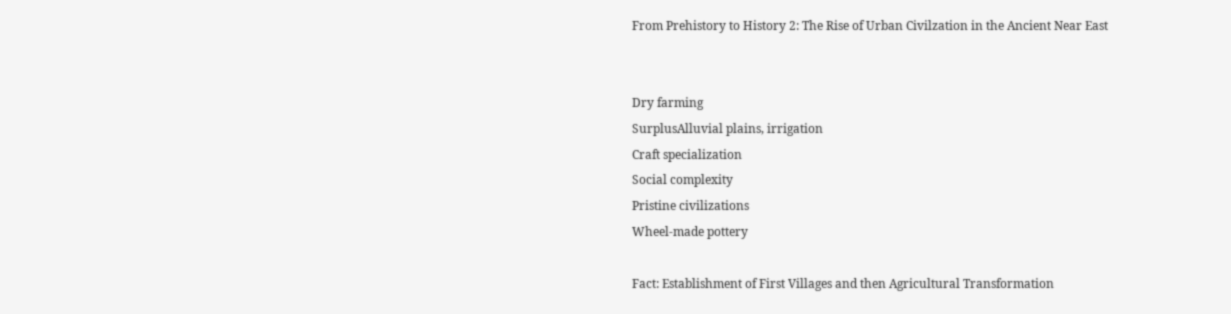From Prehistory to History 2: The Rise of Urban Civilzation in the Ancient Near East


Dry farming
SurplusAlluvial plains, irrigation
Craft specialization
Social complexity
Pristine civilizations
Wheel-made pottery

Fact: Establishment of First Villages and then Agricultural Transformation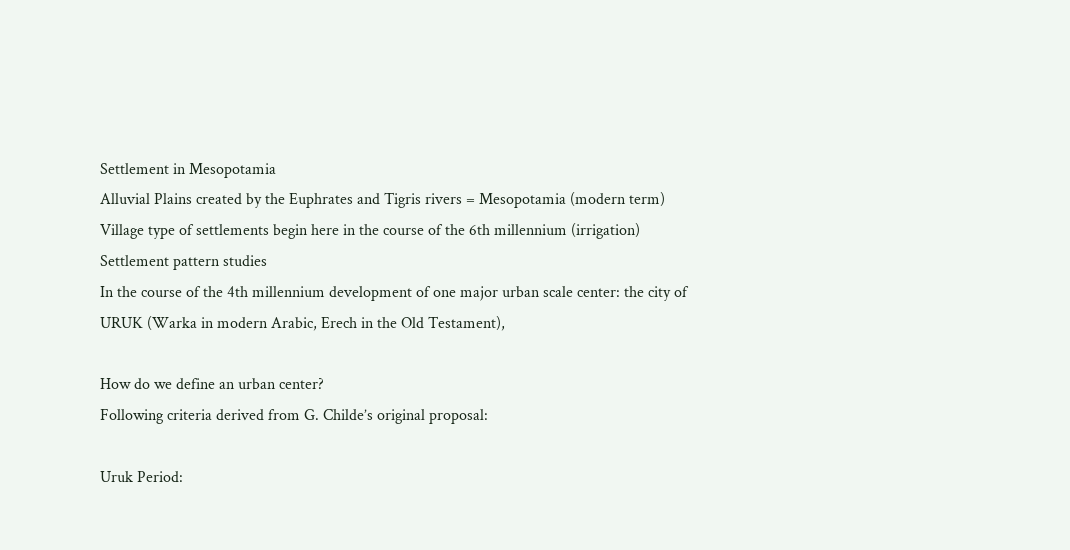Settlement in Mesopotamia
Alluvial Plains created by the Euphrates and Tigris rivers = Mesopotamia (modern term)
Village type of settlements begin here in the course of the 6th millennium (irrigation)
Settlement pattern studies
In the course of the 4th millennium development of one major urban scale center: the city of URUK (Warka in modern Arabic, Erech in the Old Testament),

How do we define an urban center?
Following criteria derived from G. Childe’s original proposal:

Uruk Period: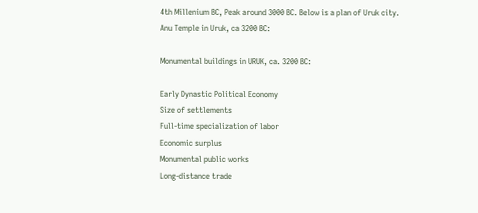4th Millenium BC, Peak around 3000 BC. Below is a plan of Uruk city.
Anu Temple in Uruk, ca 3200 BC:

Monumental buildings in URUK, ca. 3200 BC:

Early Dynastic Political Economy
Size of settlements
Full-time specialization of labor
Economic surplus
Monumental public works
Long-distance trade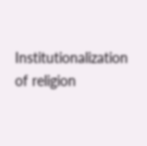Institutionalization of religion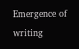Emergence of writing